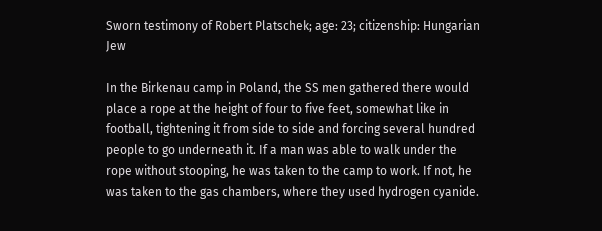Sworn testimony of Robert Platschek; age: 23; citizenship: Hungarian Jew

In the Birkenau camp in Poland, the SS men gathered there would place a rope at the height of four to five feet, somewhat like in football, tightening it from side to side and forcing several hundred people to go underneath it. If a man was able to walk under the rope without stooping, he was taken to the camp to work. If not, he was taken to the gas chambers, where they used hydrogen cyanide.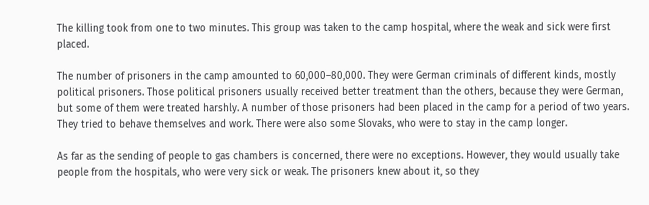The killing took from one to two minutes. This group was taken to the camp hospital, where the weak and sick were first placed.

The number of prisoners in the camp amounted to 60,000–80,000. They were German criminals of different kinds, mostly political prisoners. Those political prisoners usually received better treatment than the others, because they were German, but some of them were treated harshly. A number of those prisoners had been placed in the camp for a period of two years. They tried to behave themselves and work. There were also some Slovaks, who were to stay in the camp longer.

As far as the sending of people to gas chambers is concerned, there were no exceptions. However, they would usually take people from the hospitals, who were very sick or weak. The prisoners knew about it, so they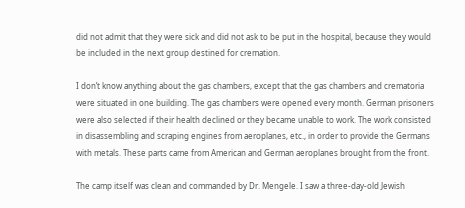did not admit that they were sick and did not ask to be put in the hospital, because they would be included in the next group destined for cremation.

I don’t know anything about the gas chambers, except that the gas chambers and crematoria were situated in one building. The gas chambers were opened every month. German prisoners were also selected if their health declined or they became unable to work. The work consisted in disassembling and scraping engines from aeroplanes, etc., in order to provide the Germans with metals. These parts came from American and German aeroplanes brought from the front.

The camp itself was clean and commanded by Dr. Mengele. I saw a three-day-old Jewish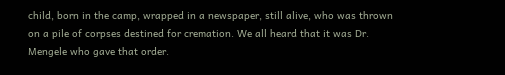child, born in the camp, wrapped in a newspaper, still alive, who was thrown on a pile of corpses destined for cremation. We all heard that it was Dr. Mengele who gave that order.